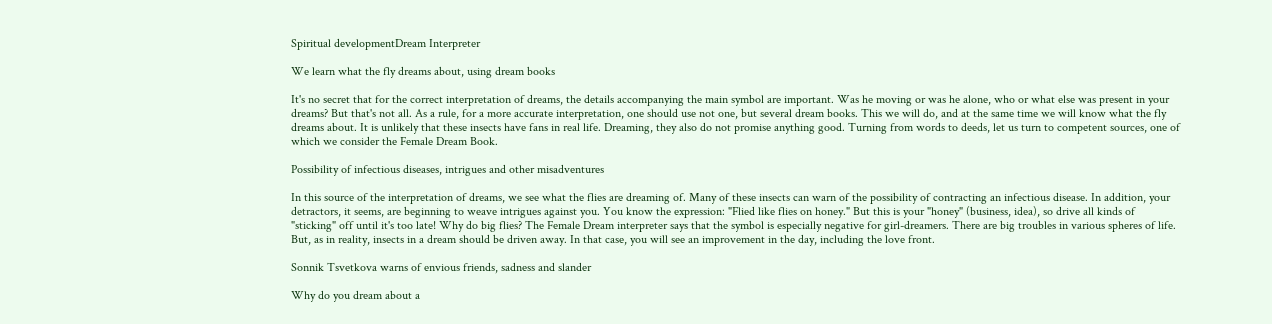Spiritual developmentDream Interpreter

We learn what the fly dreams about, using dream books

It's no secret that for the correct interpretation of dreams, the details accompanying the main symbol are important. Was he moving or was he alone, who or what else was present in your dreams? But that's not all. As a rule, for a more accurate interpretation, one should use not one, but several dream books. This we will do, and at the same time we will know what the fly dreams about. It is unlikely that these insects have fans in real life. Dreaming, they also do not promise anything good. Turning from words to deeds, let us turn to competent sources, one of which we consider the Female Dream Book.

Possibility of infectious diseases, intrigues and other misadventures

In this source of the interpretation of dreams, we see what the flies are dreaming of. Many of these insects can warn of the possibility of contracting an infectious disease. In addition, your detractors, it seems, are beginning to weave intrigues against you. You know the expression: "Flied like flies on honey." But this is your "honey" (business, idea), so drive all kinds of "sticking" off until it's too late! Why do big flies? The Female Dream interpreter says that the symbol is especially negative for girl-dreamers. There are big troubles in various spheres of life. But, as in reality, insects in a dream should be driven away. In that case, you will see an improvement in the day, including the love front.

Sonnik Tsvetkova warns of envious friends, sadness and slander

Why do you dream about a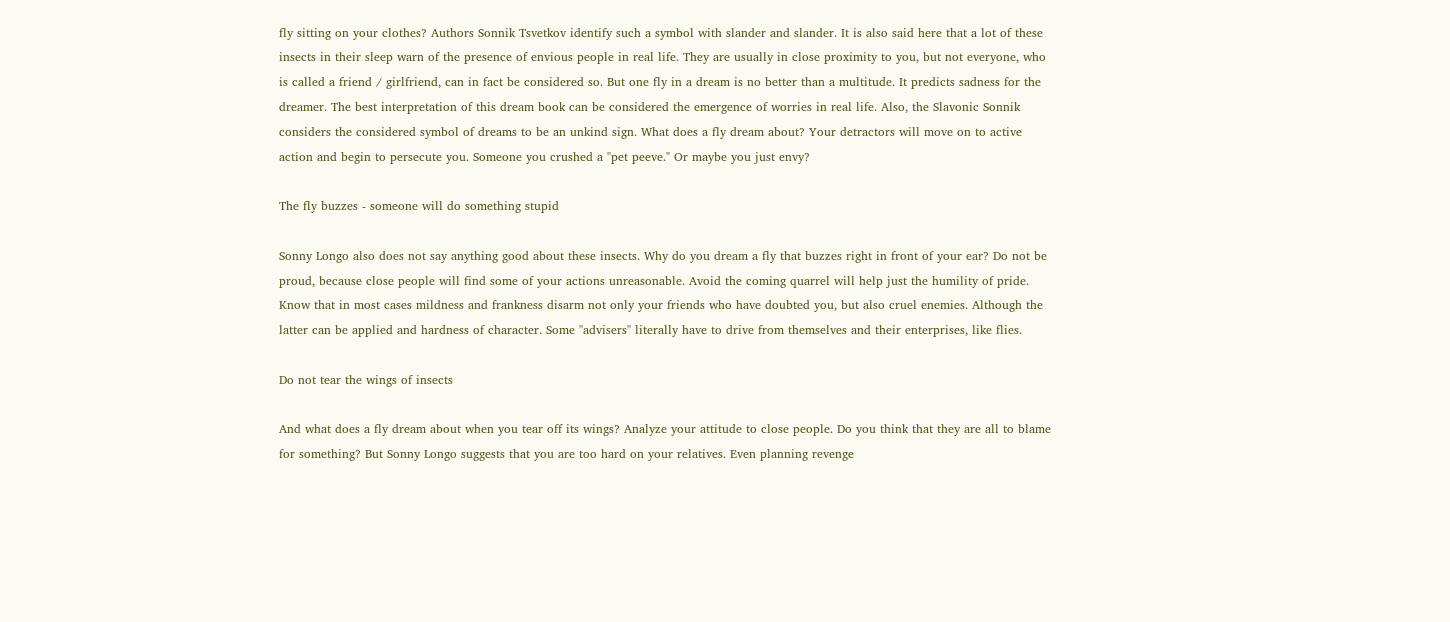fly sitting on your clothes? Authors Sonnik Tsvetkov identify such a symbol with slander and slander. It is also said here that a lot of these insects in their sleep warn of the presence of envious people in real life. They are usually in close proximity to you, but not everyone, who is called a friend / girlfriend, can in fact be considered so. But one fly in a dream is no better than a multitude. It predicts sadness for the dreamer. The best interpretation of this dream book can be considered the emergence of worries in real life. Also, the Slavonic Sonnik considers the considered symbol of dreams to be an unkind sign. What does a fly dream about? Your detractors will move on to active action and begin to persecute you. Someone you crushed a "pet peeve." Or maybe you just envy?

The fly buzzes - someone will do something stupid

Sonny Longo also does not say anything good about these insects. Why do you dream a fly that buzzes right in front of your ear? Do not be proud, because close people will find some of your actions unreasonable. Avoid the coming quarrel will help just the humility of pride. Know that in most cases mildness and frankness disarm not only your friends who have doubted you, but also cruel enemies. Although the latter can be applied and hardness of character. Some "advisers" literally have to drive from themselves and their enterprises, like flies.

Do not tear the wings of insects

And what does a fly dream about when you tear off its wings? Analyze your attitude to close people. Do you think that they are all to blame for something? But Sonny Longo suggests that you are too hard on your relatives. Even planning revenge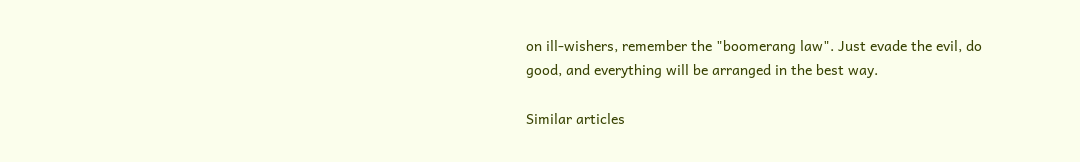on ill-wishers, remember the "boomerang law". Just evade the evil, do good, and everything will be arranged in the best way.

Similar articles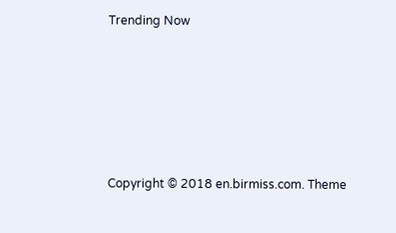Trending Now






Copyright © 2018 en.birmiss.com. Theme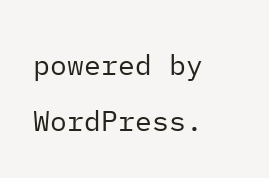powered by WordPress.